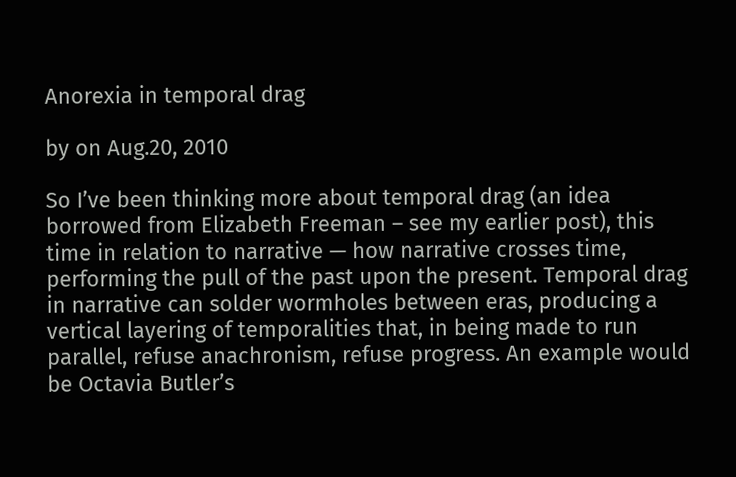Anorexia in temporal drag

by on Aug.20, 2010

So I’ve been thinking more about temporal drag (an idea borrowed from Elizabeth Freeman – see my earlier post), this time in relation to narrative — how narrative crosses time, performing the pull of the past upon the present. Temporal drag in narrative can solder wormholes between eras, producing a vertical layering of temporalities that, in being made to run parallel, refuse anachronism, refuse progress. An example would be Octavia Butler’s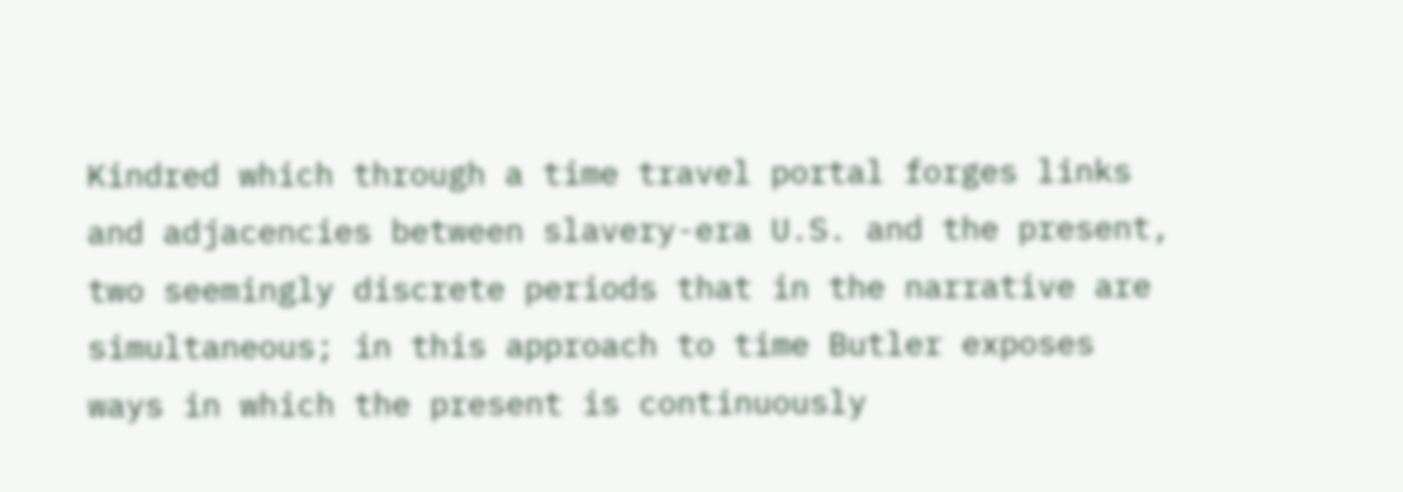Kindred which through a time travel portal forges links and adjacencies between slavery-era U.S. and the present, two seemingly discrete periods that in the narrative are simultaneous; in this approach to time Butler exposes ways in which the present is continuously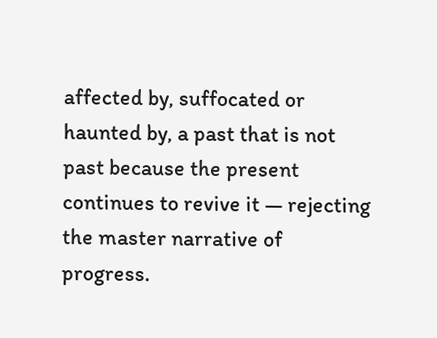affected by, suffocated or haunted by, a past that is not past because the present continues to revive it — rejecting the master narrative of progress.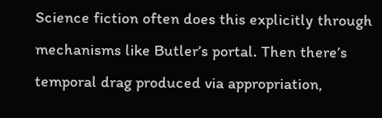Science fiction often does this explicitly through mechanisms like Butler’s portal. Then there’s temporal drag produced via appropriation,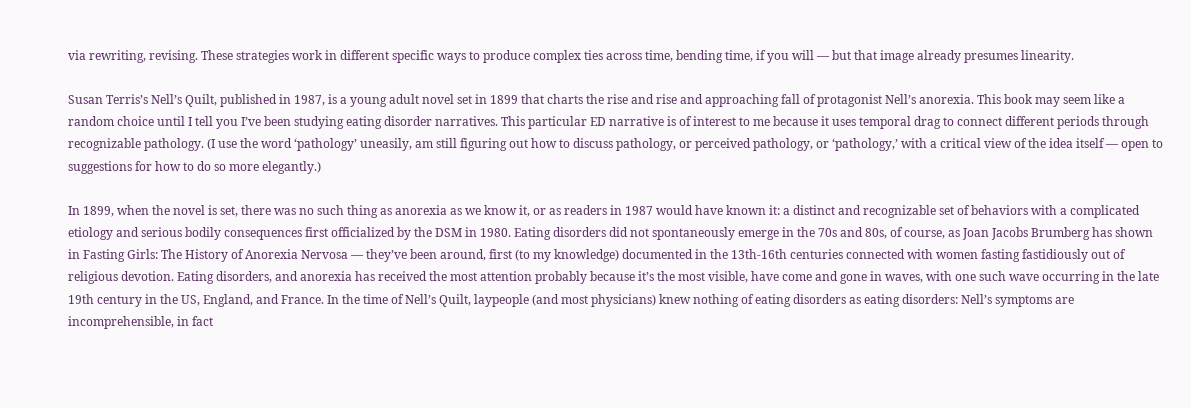via rewriting, revising. These strategies work in different specific ways to produce complex ties across time, bending time, if you will — but that image already presumes linearity.

Susan Terris’s Nell’s Quilt, published in 1987, is a young adult novel set in 1899 that charts the rise and rise and approaching fall of protagonist Nell’s anorexia. This book may seem like a random choice until I tell you I’ve been studying eating disorder narratives. This particular ED narrative is of interest to me because it uses temporal drag to connect different periods through recognizable pathology. (I use the word ‘pathology’ uneasily, am still figuring out how to discuss pathology, or perceived pathology, or ‘pathology,’ with a critical view of the idea itself — open to suggestions for how to do so more elegantly.)

In 1899, when the novel is set, there was no such thing as anorexia as we know it, or as readers in 1987 would have known it: a distinct and recognizable set of behaviors with a complicated etiology and serious bodily consequences first officialized by the DSM in 1980. Eating disorders did not spontaneously emerge in the 70s and 80s, of course, as Joan Jacobs Brumberg has shown in Fasting Girls: The History of Anorexia Nervosa — they’ve been around, first (to my knowledge) documented in the 13th-16th centuries connected with women fasting fastidiously out of religious devotion. Eating disorders, and anorexia has received the most attention probably because it’s the most visible, have come and gone in waves, with one such wave occurring in the late 19th century in the US, England, and France. In the time of Nell’s Quilt, laypeople (and most physicians) knew nothing of eating disorders as eating disorders: Nell’s symptoms are incomprehensible, in fact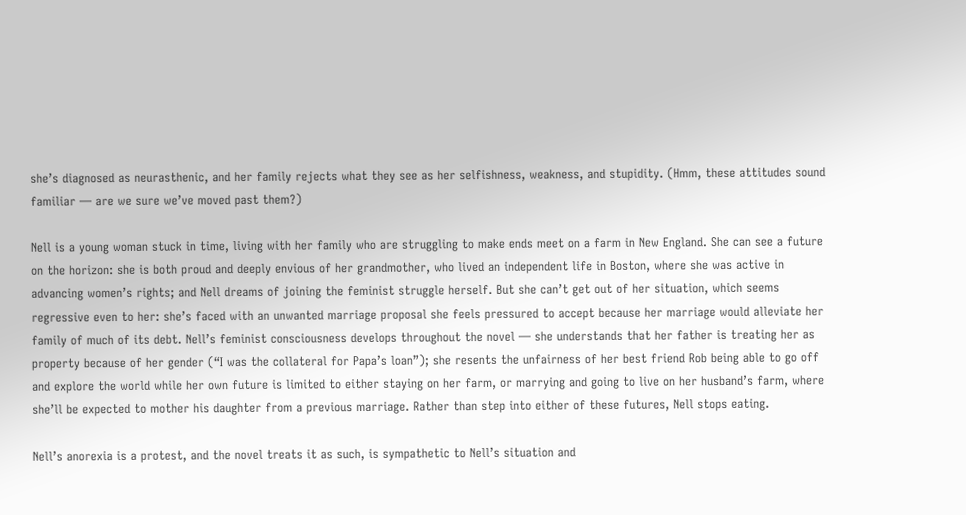she’s diagnosed as neurasthenic, and her family rejects what they see as her selfishness, weakness, and stupidity. (Hmm, these attitudes sound familiar — are we sure we’ve moved past them?)

Nell is a young woman stuck in time, living with her family who are struggling to make ends meet on a farm in New England. She can see a future on the horizon: she is both proud and deeply envious of her grandmother, who lived an independent life in Boston, where she was active in advancing women’s rights; and Nell dreams of joining the feminist struggle herself. But she can’t get out of her situation, which seems regressive even to her: she’s faced with an unwanted marriage proposal she feels pressured to accept because her marriage would alleviate her family of much of its debt. Nell’s feminist consciousness develops throughout the novel — she understands that her father is treating her as property because of her gender (“I was the collateral for Papa’s loan”); she resents the unfairness of her best friend Rob being able to go off and explore the world while her own future is limited to either staying on her farm, or marrying and going to live on her husband’s farm, where she’ll be expected to mother his daughter from a previous marriage. Rather than step into either of these futures, Nell stops eating.

Nell’s anorexia is a protest, and the novel treats it as such, is sympathetic to Nell’s situation and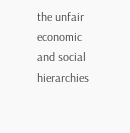the unfair economic and social hierarchies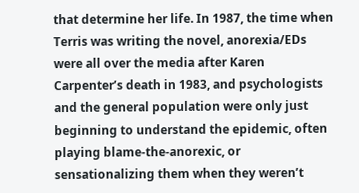that determine her life. In 1987, the time when Terris was writing the novel, anorexia/EDs were all over the media after Karen Carpenter’s death in 1983, and psychologists and the general population were only just beginning to understand the epidemic, often playing blame-the-anorexic, or sensationalizing them when they weren’t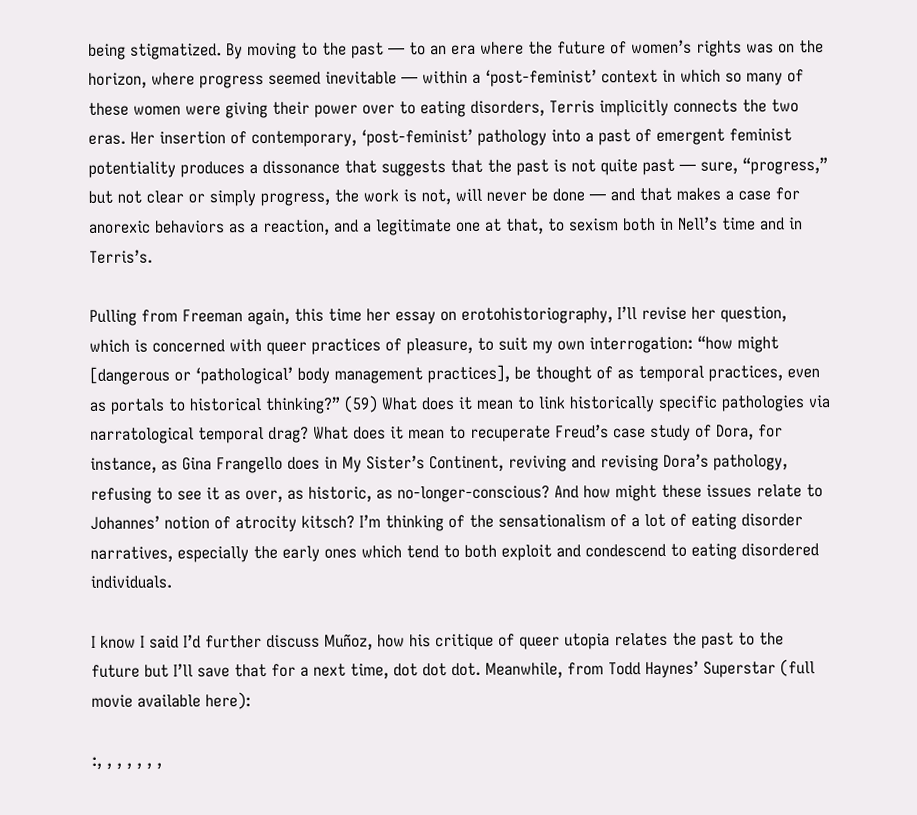being stigmatized. By moving to the past — to an era where the future of women’s rights was on the horizon, where progress seemed inevitable — within a ‘post-feminist’ context in which so many of these women were giving their power over to eating disorders, Terris implicitly connects the two eras. Her insertion of contemporary, ‘post-feminist’ pathology into a past of emergent feminist potentiality produces a dissonance that suggests that the past is not quite past — sure, “progress,” but not clear or simply progress, the work is not, will never be done — and that makes a case for anorexic behaviors as a reaction, and a legitimate one at that, to sexism both in Nell’s time and in Terris’s.

Pulling from Freeman again, this time her essay on erotohistoriography, I’ll revise her question, which is concerned with queer practices of pleasure, to suit my own interrogation: “how might [dangerous or ‘pathological’ body management practices], be thought of as temporal practices, even as portals to historical thinking?” (59) What does it mean to link historically specific pathologies via narratological temporal drag? What does it mean to recuperate Freud’s case study of Dora, for instance, as Gina Frangello does in My Sister’s Continent, reviving and revising Dora’s pathology, refusing to see it as over, as historic, as no-longer-conscious? And how might these issues relate to Johannes’ notion of atrocity kitsch? I’m thinking of the sensationalism of a lot of eating disorder narratives, especially the early ones which tend to both exploit and condescend to eating disordered individuals.

I know I said I’d further discuss Muñoz, how his critique of queer utopia relates the past to the future but I’ll save that for a next time, dot dot dot. Meanwhile, from Todd Haynes’ Superstar (full movie available here):

:, , , , , , ,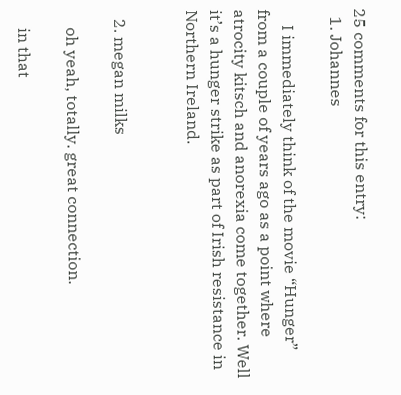25 comments for this entry:
  1. Johannes

    I immediately think of the movie “Hunger” from a couple of years ago as a point where atrocity kitsch and anorexia come together. Well it’s a hunger strike as part of Irish resistance in Northern Ireland.


  2. megan milks

    oh yeah, totally. great connection.

    in that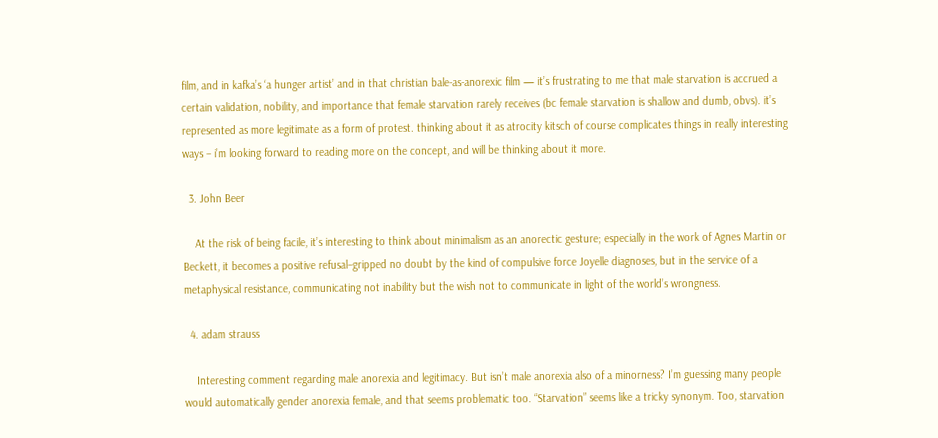film, and in kafka’s ‘a hunger artist’ and in that christian bale-as-anorexic film — it’s frustrating to me that male starvation is accrued a certain validation, nobility, and importance that female starvation rarely receives (bc female starvation is shallow and dumb, obvs). it’s represented as more legitimate as a form of protest. thinking about it as atrocity kitsch of course complicates things in really interesting ways – i’m looking forward to reading more on the concept, and will be thinking about it more.

  3. John Beer

    At the risk of being facile, it’s interesting to think about minimalism as an anorectic gesture; especially in the work of Agnes Martin or Beckett, it becomes a positive refusal–gripped no doubt by the kind of compulsive force Joyelle diagnoses, but in the service of a metaphysical resistance, communicating not inability but the wish not to communicate in light of the world’s wrongness.

  4. adam strauss

    Interesting comment regarding male anorexia and legitimacy. But isn’t male anorexia also of a minorness? I’m guessing many people would automatically gender anorexia female, and that seems problematic too. “Starvation” seems like a tricky synonym. Too, starvation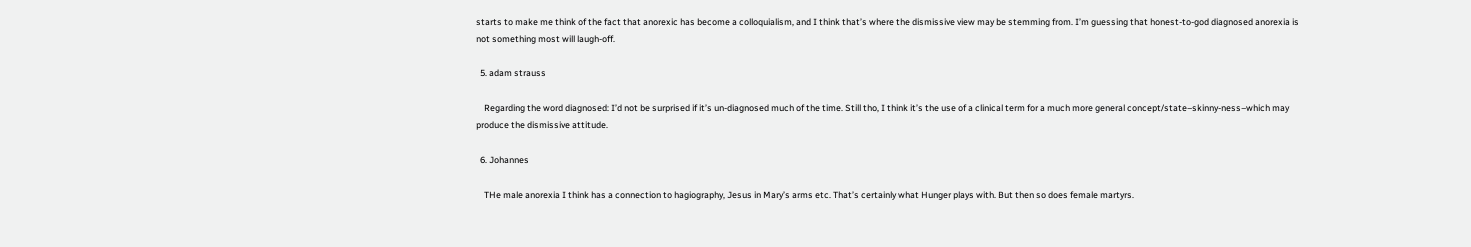starts to make me think of the fact that anorexic has become a colloquialism, and I think that’s where the dismissive view may be stemming from. I’m guessing that honest-to-god diagnosed anorexia is not something most will laugh-off.

  5. adam strauss

    Regarding the word diagnosed: I’d not be surprised if it’s un-diagnosed much of the time. Still tho, I think it’s the use of a clinical term for a much more general concept/state–skinny-ness–which may produce the dismissive attitude.

  6. Johannes

    THe male anorexia I think has a connection to hagiography, Jesus in Mary’s arms etc. That’s certainly what Hunger plays with. But then so does female martyrs.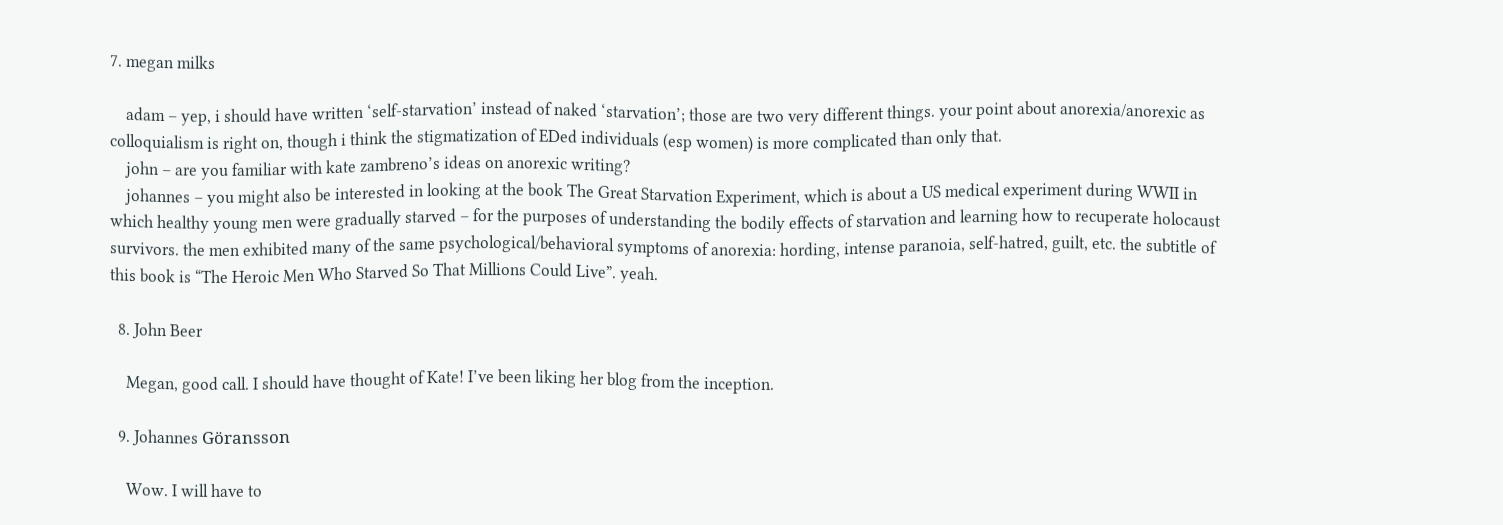7. megan milks

    adam – yep, i should have written ‘self-starvation’ instead of naked ‘starvation’; those are two very different things. your point about anorexia/anorexic as colloquialism is right on, though i think the stigmatization of EDed individuals (esp women) is more complicated than only that.
    john – are you familiar with kate zambreno’s ideas on anorexic writing?
    johannes – you might also be interested in looking at the book The Great Starvation Experiment, which is about a US medical experiment during WWII in which healthy young men were gradually starved – for the purposes of understanding the bodily effects of starvation and learning how to recuperate holocaust survivors. the men exhibited many of the same psychological/behavioral symptoms of anorexia: hording, intense paranoia, self-hatred, guilt, etc. the subtitle of this book is “The Heroic Men Who Starved So That Millions Could Live”. yeah.

  8. John Beer

    Megan, good call. I should have thought of Kate! I’ve been liking her blog from the inception.

  9. Johannes Göransson

    Wow. I will have to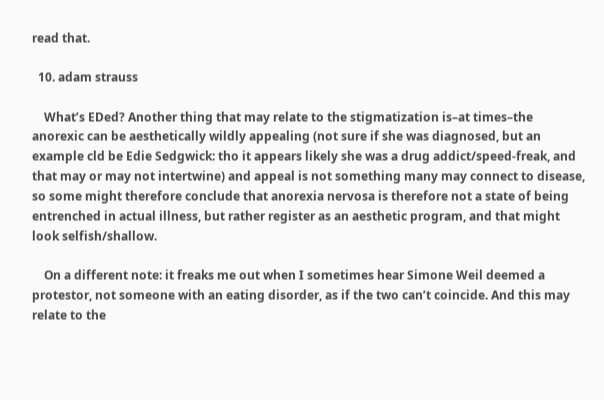read that.

  10. adam strauss

    What’s EDed? Another thing that may relate to the stigmatization is–at times–the anorexic can be aesthetically wildly appealing (not sure if she was diagnosed, but an example cld be Edie Sedgwick: tho it appears likely she was a drug addict/speed-freak, and that may or may not intertwine) and appeal is not something many may connect to disease, so some might therefore conclude that anorexia nervosa is therefore not a state of being entrenched in actual illness, but rather register as an aesthetic program, and that might look selfish/shallow.

    On a different note: it freaks me out when I sometimes hear Simone Weil deemed a protestor, not someone with an eating disorder, as if the two can’t coincide. And this may relate to the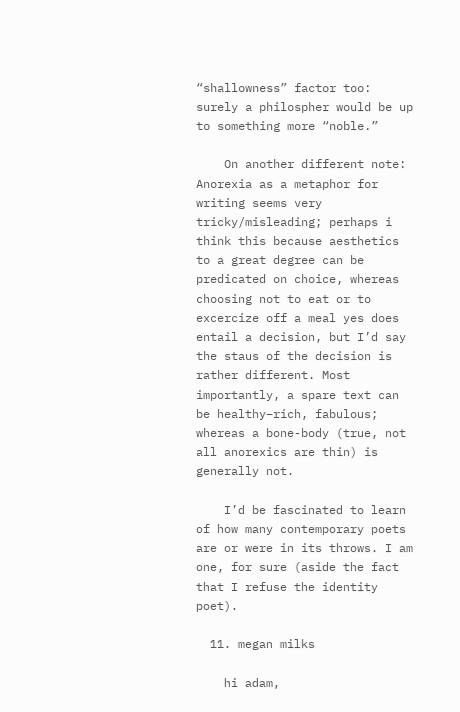“shallowness” factor too: surely a philospher would be up to something more “noble.”

    On another different note: Anorexia as a metaphor for writing seems very tricky/misleading; perhaps i think this because aesthetics to a great degree can be predicated on choice, whereas choosing not to eat or to excercize off a meal yes does entail a decision, but I’d say the staus of the decision is rather different. Most importantly, a spare text can be healthy–rich, fabulous; whereas a bone-body (true, not all anorexics are thin) is generally not.

    I’d be fascinated to learn of how many contemporary poets are or were in its throws. I am one, for sure (aside the fact that I refuse the identity poet).

  11. megan milks

    hi adam,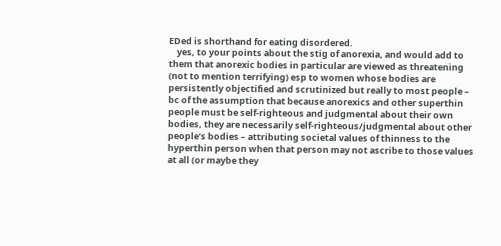EDed is shorthand for eating disordered.
    yes, to your points about the stig of anorexia, and would add to them that anorexic bodies in particular are viewed as threatening (not to mention terrifying) esp to women whose bodies are persistently objectified and scrutinized but really to most people – bc of the assumption that because anorexics and other superthin people must be self-righteous and judgmental about their own bodies, they are necessarily self-righteous/judgmental about other people’s bodies – attributing societal values of thinness to the hyperthin person when that person may not ascribe to those values at all (or maybe they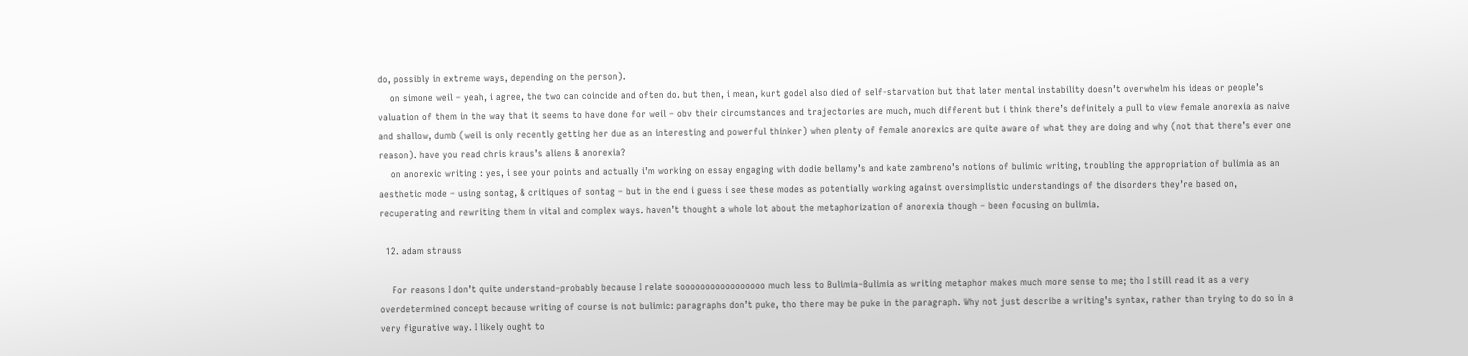do, possibly in extreme ways, depending on the person).
    on simone weil – yeah, i agree, the two can coincide and often do. but then, i mean, kurt godel also died of self-starvation but that later mental instability doesn’t overwhelm his ideas or people’s valuation of them in the way that it seems to have done for weil – obv their circumstances and trajectories are much, much different but i think there’s definitely a pull to view female anorexia as naive and shallow, dumb (weil is only recently getting her due as an interesting and powerful thinker) when plenty of female anorexics are quite aware of what they are doing and why (not that there’s ever one reason). have you read chris kraus’s aliens & anorexia?
    on anorexic writing : yes, i see your points and actually i’m working on essay engaging with dodie bellamy’s and kate zambreno’s notions of bulimic writing, troubling the appropriation of bulimia as an aesthetic mode – using sontag, & critiques of sontag – but in the end i guess i see these modes as potentially working against oversimplistic understandings of the disorders they’re based on, recuperating and rewriting them in vital and complex ways. haven’t thought a whole lot about the metaphorization of anorexia though – been focusing on bulimia.

  12. adam strauss

    For reasons I don’t quite understand–probably because I relate sooooooooooooooooo much less to Bulimia–Bulimia as writing metaphor makes much more sense to me; tho I still read it as a very overdetermined concept because writing of course is not bulimic: paragraphs don’t puke, tho there may be puke in the paragraph. Why not just describe a writing’s syntax, rather than trying to do so in a very figurative way. I likely ought to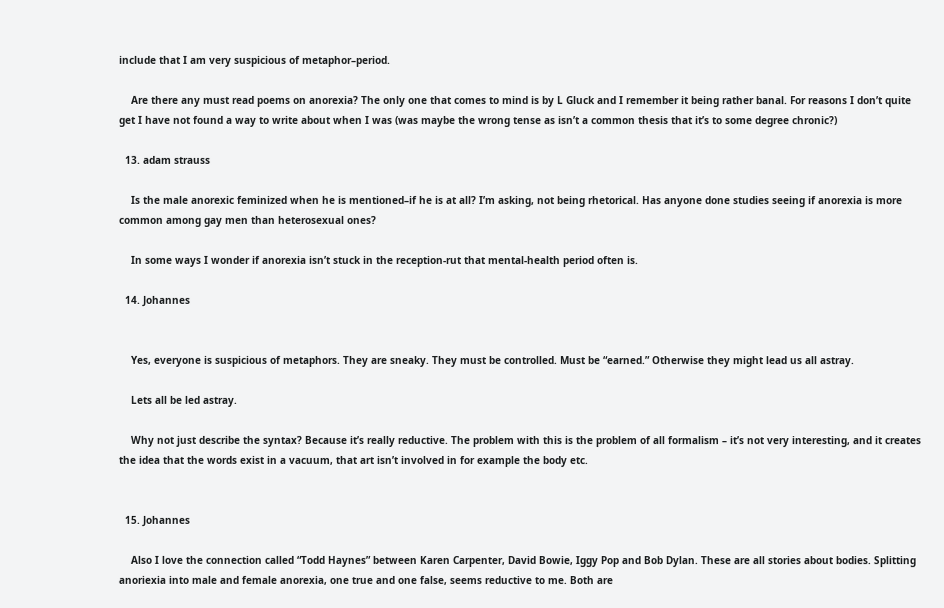include that I am very suspicious of metaphor–period.

    Are there any must read poems on anorexia? The only one that comes to mind is by L Gluck and I remember it being rather banal. For reasons I don’t quite get I have not found a way to write about when I was (was maybe the wrong tense as isn’t a common thesis that it’s to some degree chronic?)

  13. adam strauss

    Is the male anorexic feminized when he is mentioned–if he is at all? I’m asking, not being rhetorical. Has anyone done studies seeing if anorexia is more common among gay men than heterosexual ones?

    In some ways I wonder if anorexia isn’t stuck in the reception-rut that mental-health period often is.

  14. Johannes


    Yes, everyone is suspicious of metaphors. They are sneaky. They must be controlled. Must be “earned.” Otherwise they might lead us all astray.

    Lets all be led astray.

    Why not just describe the syntax? Because it’s really reductive. The problem with this is the problem of all formalism – it’s not very interesting, and it creates the idea that the words exist in a vacuum, that art isn’t involved in for example the body etc.


  15. Johannes

    Also I love the connection called “Todd Haynes” between Karen Carpenter, David Bowie, Iggy Pop and Bob Dylan. These are all stories about bodies. Splitting anoriexia into male and female anorexia, one true and one false, seems reductive to me. Both are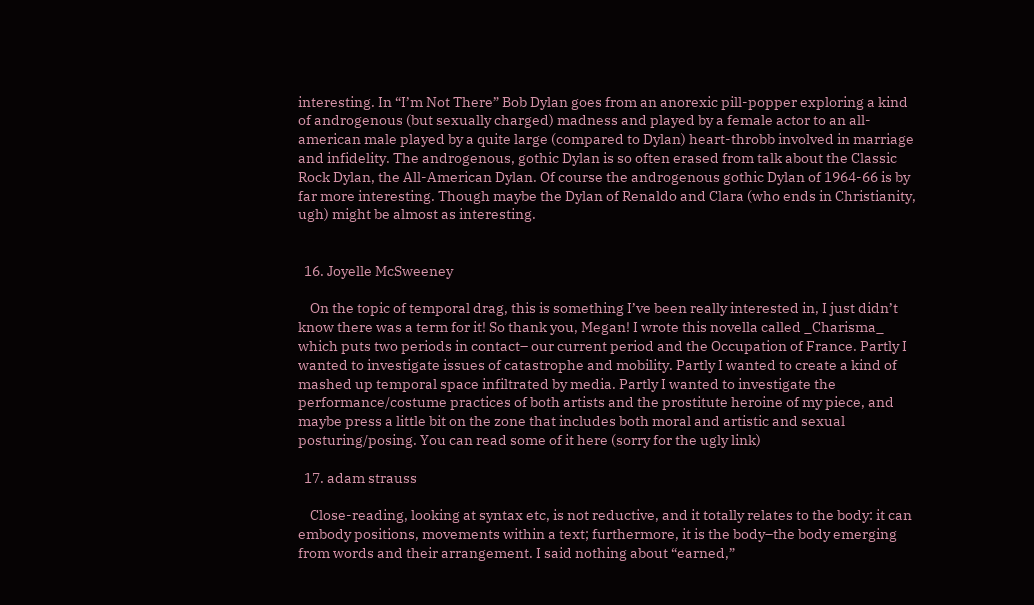interesting. In “I’m Not There” Bob Dylan goes from an anorexic pill-popper exploring a kind of androgenous (but sexually charged) madness and played by a female actor to an all-american male played by a quite large (compared to Dylan) heart-throbb involved in marriage and infidelity. The androgenous, gothic Dylan is so often erased from talk about the Classic Rock Dylan, the All-American Dylan. Of course the androgenous gothic Dylan of 1964-66 is by far more interesting. Though maybe the Dylan of Renaldo and Clara (who ends in Christianity, ugh) might be almost as interesting.


  16. Joyelle McSweeney

    On the topic of temporal drag, this is something I’ve been really interested in, I just didn’t know there was a term for it! So thank you, Megan! I wrote this novella called _Charisma_ which puts two periods in contact– our current period and the Occupation of France. Partly I wanted to investigate issues of catastrophe and mobility. Partly I wanted to create a kind of mashed up temporal space infiltrated by media. Partly I wanted to investigate the performance/costume practices of both artists and the prostitute heroine of my piece, and maybe press a little bit on the zone that includes both moral and artistic and sexual posturing/posing. You can read some of it here (sorry for the ugly link)

  17. adam strauss

    Close-reading, looking at syntax etc, is not reductive, and it totally relates to the body: it can embody positions, movements within a text; furthermore, it is the body–the body emerging from words and their arrangement. I said nothing about “earned,”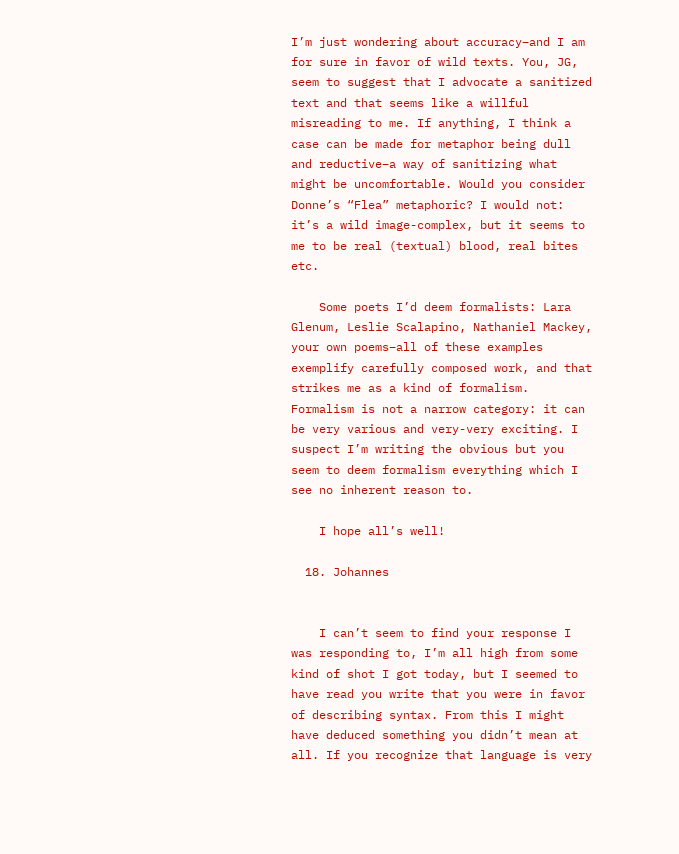I’m just wondering about accuracy–and I am for sure in favor of wild texts. You, JG, seem to suggest that I advocate a sanitized text and that seems like a willful misreading to me. If anything, I think a case can be made for metaphor being dull and reductive–a way of sanitizing what might be uncomfortable. Would you consider Donne’s “Flea” metaphoric? I would not: it’s a wild image-complex, but it seems to me to be real (textual) blood, real bites etc.

    Some poets I’d deem formalists: Lara Glenum, Leslie Scalapino, Nathaniel Mackey, your own poems–all of these examples exemplify carefully composed work, and that strikes me as a kind of formalism. Formalism is not a narrow category: it can be very various and very-very exciting. I suspect I’m writing the obvious but you seem to deem formalism everything which I see no inherent reason to.

    I hope all’s well!

  18. Johannes


    I can’t seem to find your response I was responding to, I’m all high from some kind of shot I got today, but I seemed to have read you write that you were in favor of describing syntax. From this I might have deduced something you didn’t mean at all. If you recognize that language is very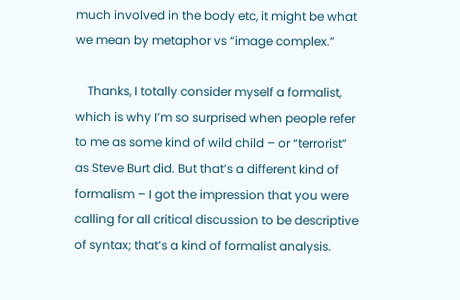much involved in the body etc, it might be what we mean by metaphor vs “image complex.”

    Thanks, I totally consider myself a formalist, which is why I’m so surprised when people refer to me as some kind of wild child – or “terrorist” as Steve Burt did. But that’s a different kind of formalism – I got the impression that you were calling for all critical discussion to be descriptive of syntax; that’s a kind of formalist analysis.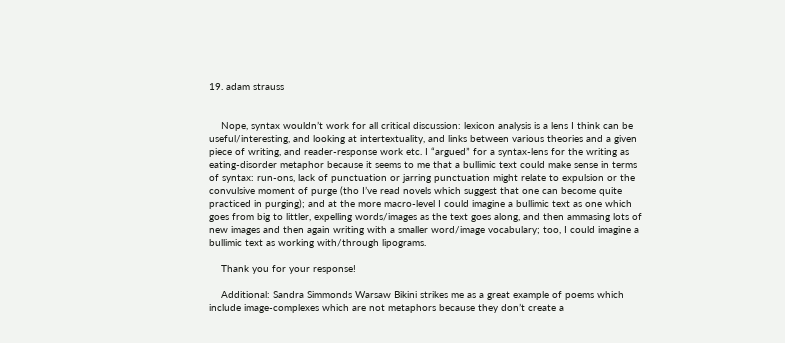19. adam strauss


    Nope, syntax wouldn’t work for all critical discussion: lexicon analysis is a lens I think can be useful/interesting, and looking at intertextuality, and links between various theories and a given piece of writing, and reader-response work etc. I “argued” for a syntax-lens for the writing as eating-disorder metaphor because it seems to me that a bullimic text could make sense in terms of syntax: run-ons, lack of punctuation or jarring punctuation might relate to expulsion or the convulsive moment of purge (tho I’ve read novels which suggest that one can become quite practiced in purging); and at the more macro-level I could imagine a bullimic text as one which goes from big to littler, expelling words/images as the text goes along, and then ammasing lots of new images and then again writing with a smaller word/image vocabulary; too, I could imagine a bullimic text as working with/through lipograms.

    Thank you for your response!

    Additional: Sandra Simmonds Warsaw Bikini strikes me as a great example of poems which include image-complexes which are not metaphors because they don’t create a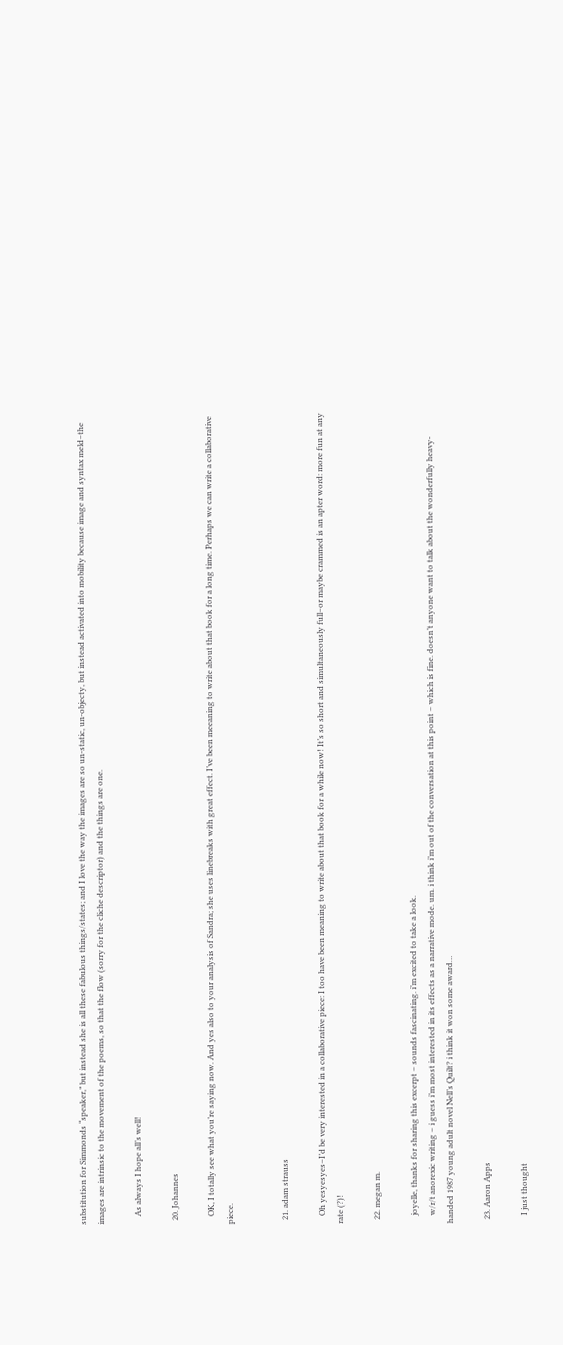substitution for Simmonds “speaker,” but instead she is all these fabulous things/states; and I love the way the images are so un-static, un-objecty, but instead activated into mobility because image and syntax meld–the images are intrinsic to the movement of the poems, so that the flow (sorry for the cliche descriptor) and the things are one.

    As always I hope all’s well!

  20. Johannes

    OK, I totally see what you’re saying now. And yes also to your analysis of Sandra; she uses linebreaks with great effect. I’ve been meeaning to write about that book for a long time. Perhaps we can write a collaborative piece.


  21. adam strauss

    Oh yesyesyes–I’d be very interested in a collaborative piece: I too have been meaning to write about that book for a while now! It’s so short and simultaneously full–or maybe crammed is an apter word: more fun at any rate (?)!

  22. megan m.

    joyelle, thanks for sharing this excerpt – sounds fascinating. i’m excited to take a look.
    w/r/t anorexic writing – i guess i’m most interested in its effects as a narrative mode. um. i think i’m out of the conversation at this point – which is fine. doesn’t anyone want to talk about the wonderfully heavy-handed 1987 young adult novel Nell’s Quilt? i think it won some award…

  23. Aaron Apps

    I just thought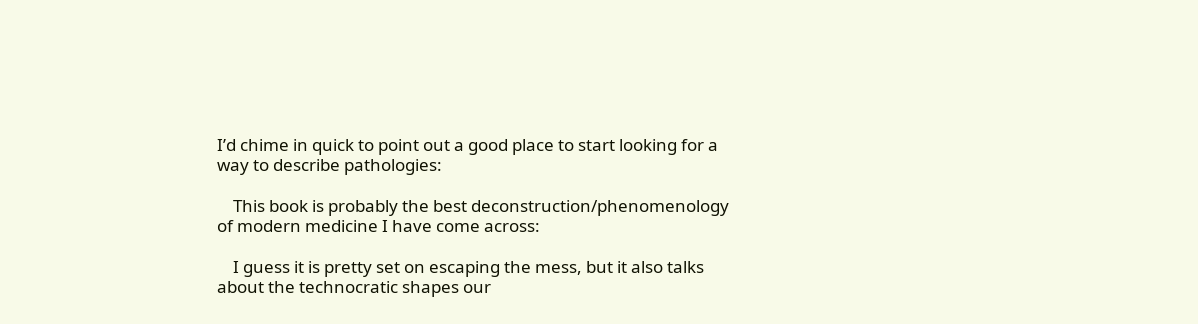I’d chime in quick to point out a good place to start looking for a way to describe pathologies:

    This book is probably the best deconstruction/phenomenology of modern medicine I have come across:

    I guess it is pretty set on escaping the mess, but it also talks about the technocratic shapes our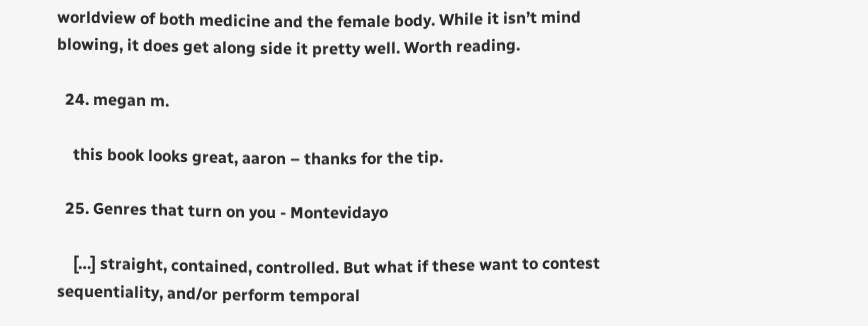worldview of both medicine and the female body. While it isn’t mind blowing, it does get along side it pretty well. Worth reading.

  24. megan m.

    this book looks great, aaron – thanks for the tip.

  25. Genres that turn on you - Montevidayo

    […] straight, contained, controlled. But what if these want to contest sequentiality, and/or perform temporal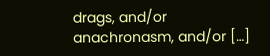drags, and/or anachronasm, and/or […]